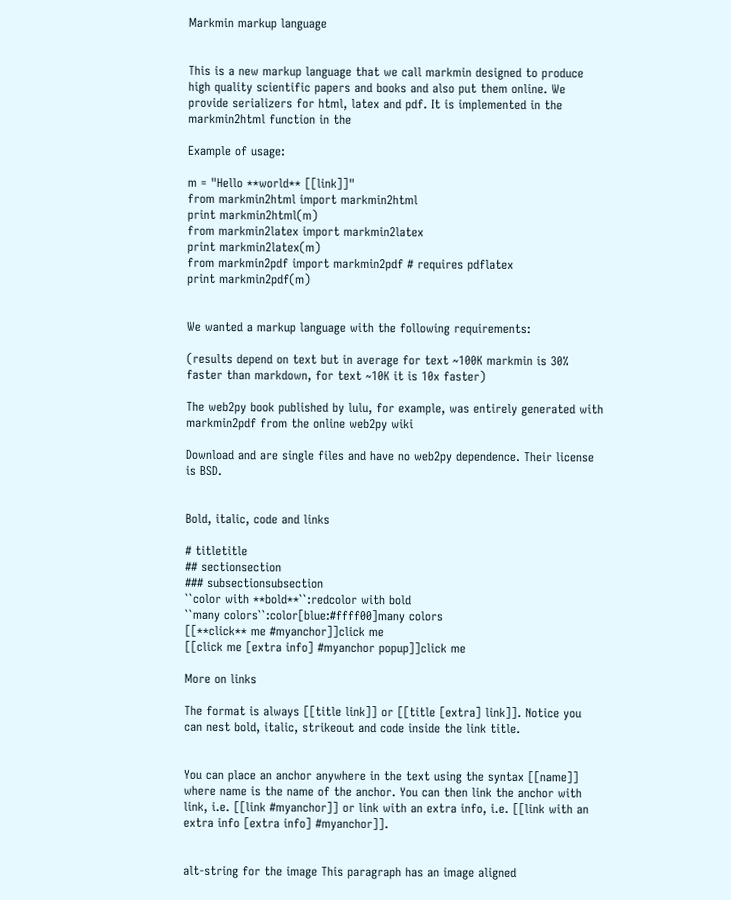Markmin markup language


This is a new markup language that we call markmin designed to produce high quality scientific papers and books and also put them online. We provide serializers for html, latex and pdf. It is implemented in the markmin2html function in the

Example of usage:

m = "Hello **world** [[link]]"
from markmin2html import markmin2html
print markmin2html(m)
from markmin2latex import markmin2latex
print markmin2latex(m)
from markmin2pdf import markmin2pdf # requires pdflatex
print markmin2pdf(m)


We wanted a markup language with the following requirements:

(results depend on text but in average for text ~100K markmin is 30% faster than markdown, for text ~10K it is 10x faster)

The web2py book published by lulu, for example, was entirely generated with markmin2pdf from the online web2py wiki

Download and are single files and have no web2py dependence. Their license is BSD.


Bold, italic, code and links

# titletitle
## sectionsection
### subsectionsubsection
``color with **bold**``:redcolor with bold
``many colors``:color[blue:#ffff00]many colors
[[**click** me #myanchor]]click me
[[click me [extra info] #myanchor popup]]click me

More on links

The format is always [[title link]] or [[title [extra] link]]. Notice you can nest bold, italic, strikeout and code inside the link title.


You can place an anchor anywhere in the text using the syntax [[name]] where name is the name of the anchor. You can then link the anchor with link, i.e. [[link #myanchor]] or link with an extra info, i.e. [[link with an extra info [extra info] #myanchor]].


alt-string for the image This paragraph has an image aligned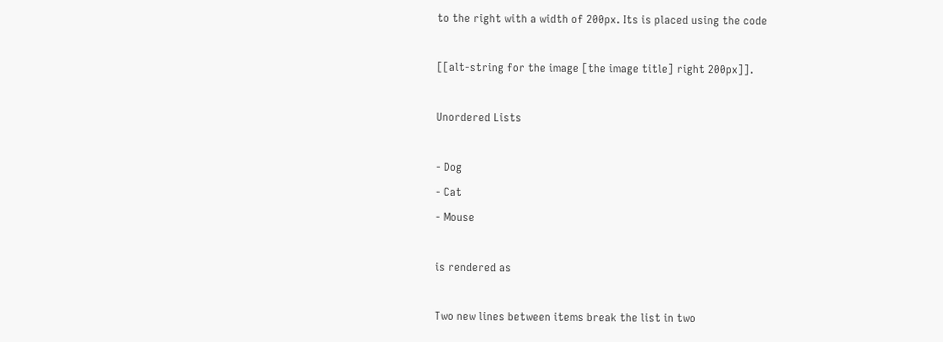to the right with a width of 200px. Its is placed using the code

[[alt-string for the image [the image title] right 200px]].

Unordered Lists

- Dog
- Cat
- Mouse

is rendered as

Two new lines between items break the list in two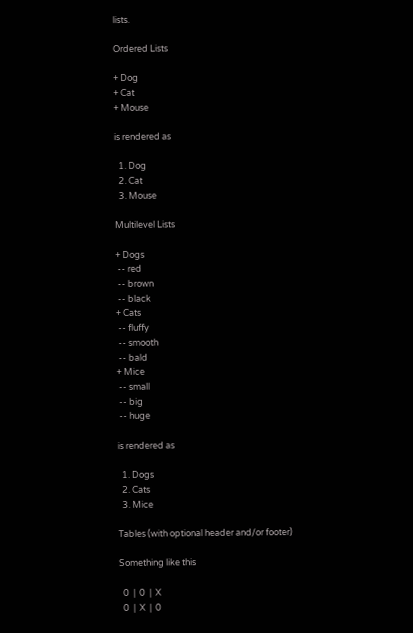lists.

Ordered Lists

+ Dog
+ Cat
+ Mouse

is rendered as

  1. Dog
  2. Cat
  3. Mouse

Multilevel Lists

+ Dogs
 -- red
 -- brown
 -- black
+ Cats
 -- fluffy
 -- smooth
 -- bald
+ Mice
 -- small
 -- big
 -- huge

is rendered as

  1. Dogs
  2. Cats
  3. Mice

Tables (with optional header and/or footer)

Something like this

  0  |  0  |  X
  0  |  X  |  0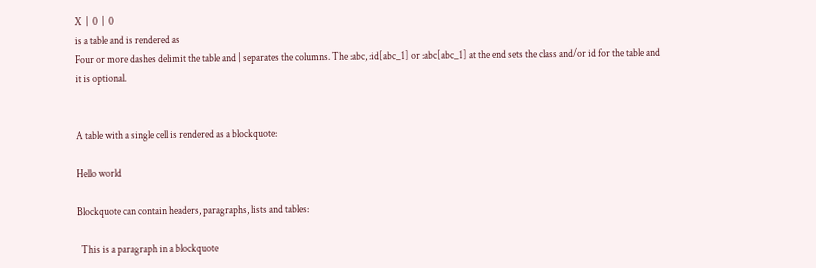X  |  0  |  0
is a table and is rendered as
Four or more dashes delimit the table and | separates the columns. The :abc, :id[abc_1] or :abc[abc_1] at the end sets the class and/or id for the table and it is optional.


A table with a single cell is rendered as a blockquote:

Hello world

Blockquote can contain headers, paragraphs, lists and tables:

  This is a paragraph in a blockquote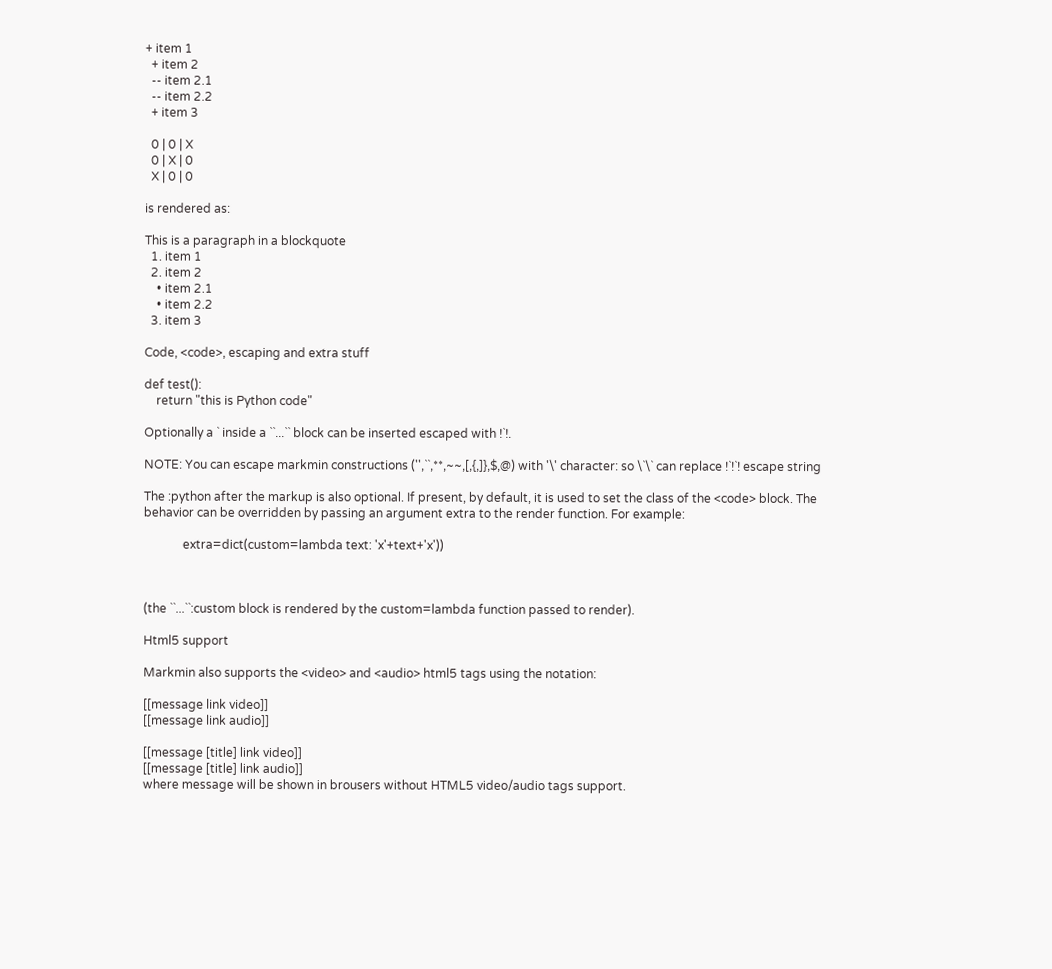+ item 1
  + item 2
  -- item 2.1
  -- item 2.2
  + item 3

  0 | 0 | X
  0 | X | 0
  X | 0 | 0

is rendered as:

This is a paragraph in a blockquote
  1. item 1
  2. item 2
    • item 2.1
    • item 2.2
  3. item 3

Code, <code>, escaping and extra stuff

def test():
    return "this is Python code"

Optionally a ` inside a ``...`` block can be inserted escaped with !`!.

NOTE: You can escape markmin constructions ('',``,**,~~,[,{,]},$,@) with '\' character: so \`\` can replace !`!`! escape string

The :python after the markup is also optional. If present, by default, it is used to set the class of the <code> block. The behavior can be overridden by passing an argument extra to the render function. For example:

             extra=dict(custom=lambda text: 'x'+text+'x'))



(the ``...``:custom block is rendered by the custom=lambda function passed to render).

Html5 support

Markmin also supports the <video> and <audio> html5 tags using the notation:

[[message link video]]
[[message link audio]]

[[message [title] link video]]
[[message [title] link audio]]
where message will be shown in brousers without HTML5 video/audio tags support.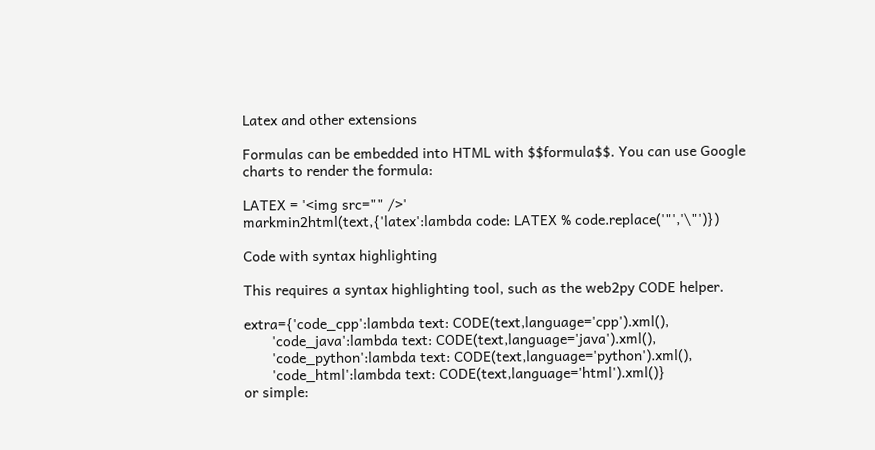Latex and other extensions

Formulas can be embedded into HTML with $$formula$$. You can use Google charts to render the formula:

LATEX = '<img src="" />'
markmin2html(text,{'latex':lambda code: LATEX % code.replace('"','\"')})

Code with syntax highlighting

This requires a syntax highlighting tool, such as the web2py CODE helper.

extra={'code_cpp':lambda text: CODE(text,language='cpp').xml(),
       'code_java':lambda text: CODE(text,language='java').xml(),
       'code_python':lambda text: CODE(text,language='python').xml(),
       'code_html':lambda text: CODE(text,language='html').xml()}
or simple: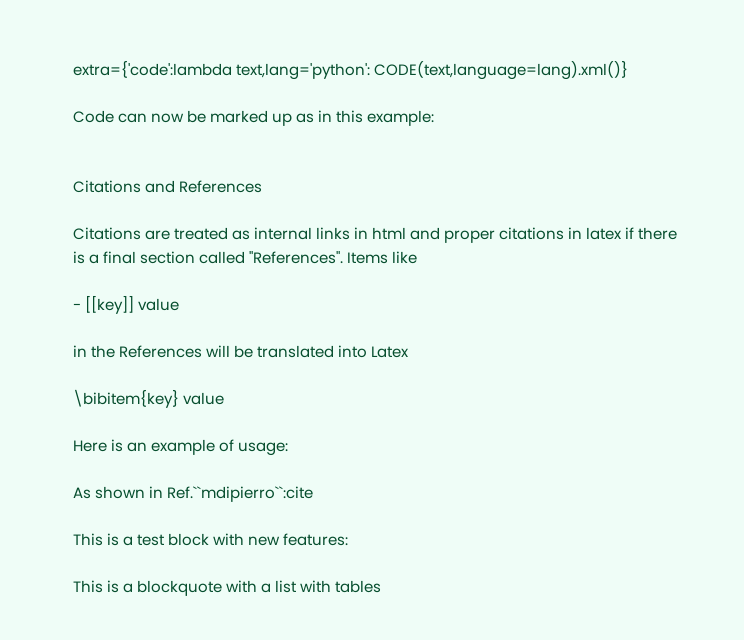extra={'code':lambda text,lang='python': CODE(text,language=lang).xml()}

Code can now be marked up as in this example:


Citations and References

Citations are treated as internal links in html and proper citations in latex if there is a final section called "References". Items like

- [[key]] value

in the References will be translated into Latex

\bibitem{key} value

Here is an example of usage:

As shown in Ref.``mdipierro``:cite

This is a test block with new features:

This is a blockquote with a list with tables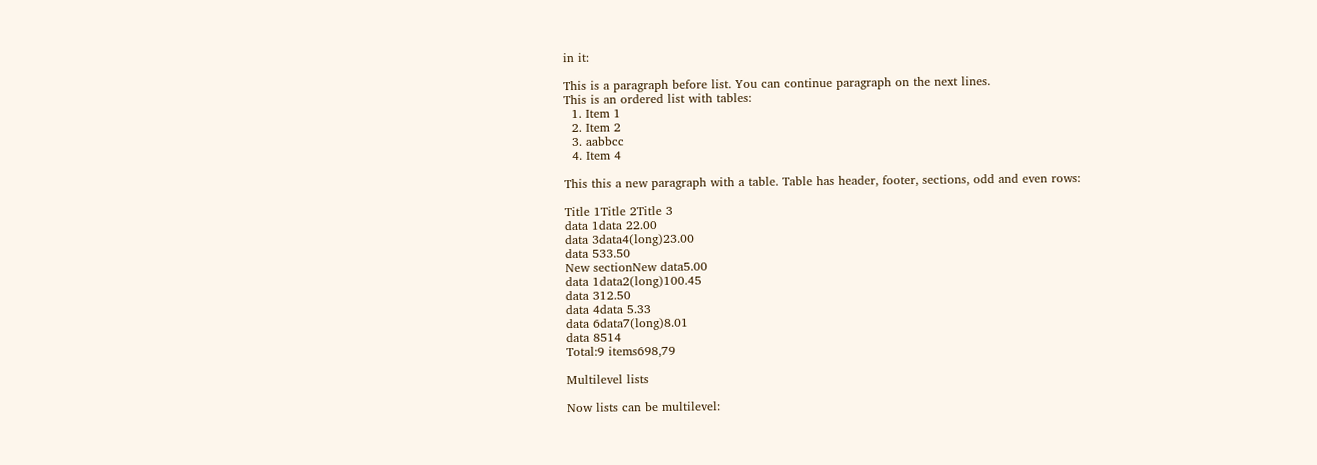in it:

This is a paragraph before list. You can continue paragraph on the next lines.
This is an ordered list with tables:
  1. Item 1
  2. Item 2
  3. aabbcc
  4. Item 4

This this a new paragraph with a table. Table has header, footer, sections, odd and even rows:

Title 1Title 2Title 3
data 1data 22.00
data 3data4(long)23.00
data 533.50
New sectionNew data5.00
data 1data2(long)100.45
data 312.50
data 4data 5.33
data 6data7(long)8.01
data 8514
Total:9 items698,79

Multilevel lists

Now lists can be multilevel: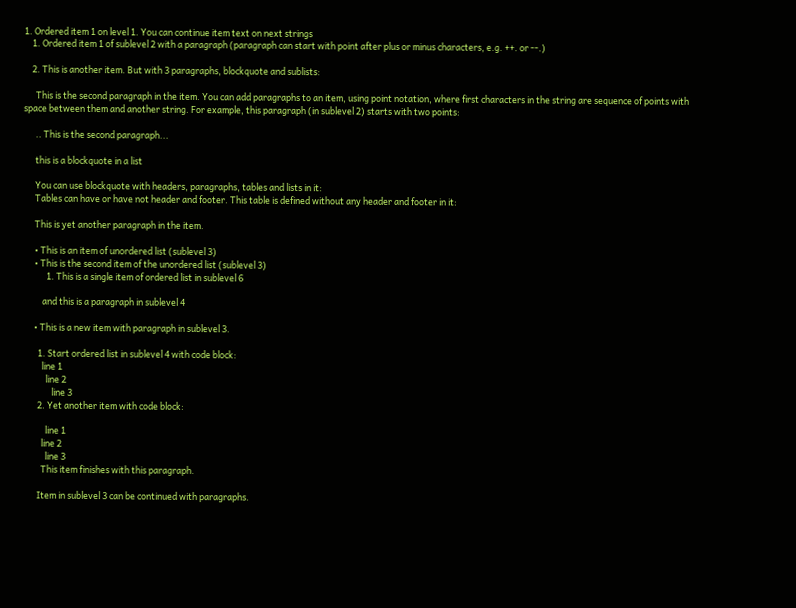1. Ordered item 1 on level 1. You can continue item text on next strings
    1. Ordered item 1 of sublevel 2 with a paragraph (paragraph can start with point after plus or minus characters, e.g. ++. or --.)

    2. This is another item. But with 3 paragraphs, blockquote and sublists:

      This is the second paragraph in the item. You can add paragraphs to an item, using point notation, where first characters in the string are sequence of points with space between them and another string. For example, this paragraph (in sublevel 2) starts with two points:

      .. This is the second paragraph...

      this is a blockquote in a list

      You can use blockquote with headers, paragraphs, tables and lists in it:
      Tables can have or have not header and footer. This table is defined without any header and footer in it:

      This is yet another paragraph in the item.

      • This is an item of unordered list (sublevel 3)
      • This is the second item of the unordered list (sublevel 3)
            1. This is a single item of ordered list in sublevel 6

          and this is a paragraph in sublevel 4

      • This is a new item with paragraph in sublevel 3.

        1. Start ordered list in sublevel 4 with code block:
          line 1
            line 2
               line 3
        2. Yet another item with code block:

            line 1
          line 2
            line 3
          This item finishes with this paragraph.

        Item in sublevel 3 can be continued with paragraphs.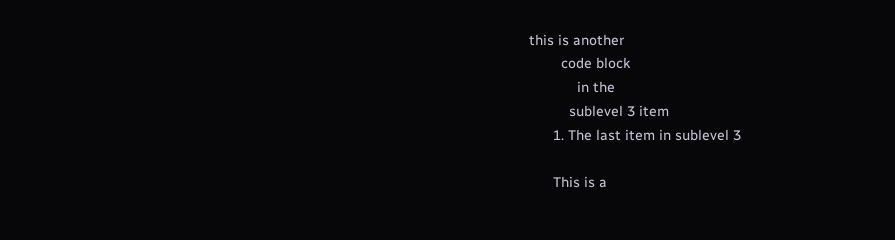this is another
        code block
            in the
          sublevel 3 item
      1. The last item in sublevel 3

      This is a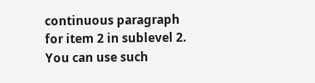continuous paragraph for item 2 in sublevel 2. You can use such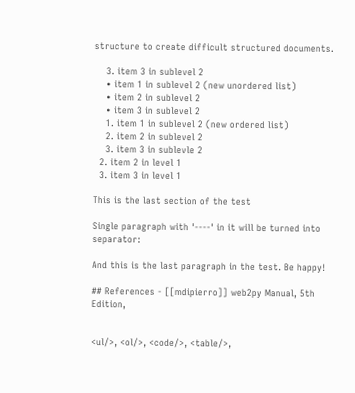structure to create difficult structured documents.

    3. item 3 in sublevel 2
    • item 1 in sublevel 2 (new unordered list)
    • item 2 in sublevel 2
    • item 3 in sublevel 2
    1. item 1 in sublevel 2 (new ordered list)
    2. item 2 in sublevel 2
    3. item 3 in sublevle 2
  2. item 2 in level 1
  3. item 3 in level 1

This is the last section of the test

Single paragraph with '----' in it will be turned into separator:

And this is the last paragraph in the test. Be happy!

## References - [[mdipierro]] web2py Manual, 5th Edition,


<ul/>, <ol/>, <code/>, <table/>,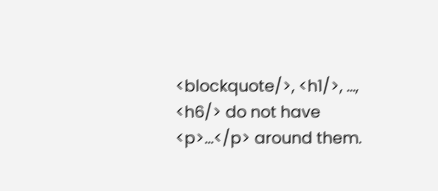<blockquote/>, <h1/>, ..., <h6/> do not have <p>...</p> around them.